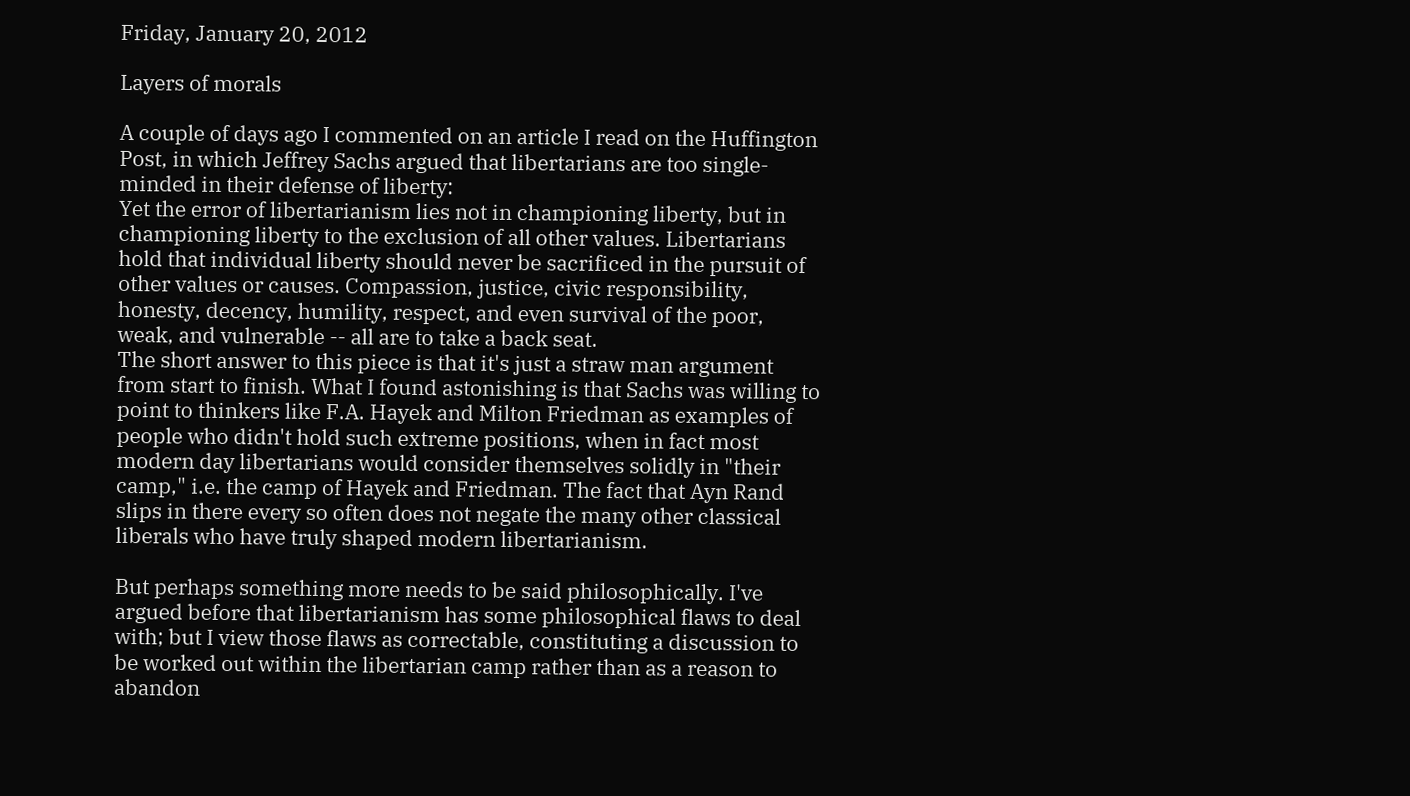Friday, January 20, 2012

Layers of morals

A couple of days ago I commented on an article I read on the Huffington Post, in which Jeffrey Sachs argued that libertarians are too single-minded in their defense of liberty:
Yet the error of libertarianism lies not in championing liberty, but in championing liberty to the exclusion of all other values. Libertarians hold that individual liberty should never be sacrificed in the pursuit of other values or causes. Compassion, justice, civic responsibility, honesty, decency, humility, respect, and even survival of the poor, weak, and vulnerable -- all are to take a back seat.
The short answer to this piece is that it's just a straw man argument from start to finish. What I found astonishing is that Sachs was willing to point to thinkers like F.A. Hayek and Milton Friedman as examples of people who didn't hold such extreme positions, when in fact most modern day libertarians would consider themselves solidly in "their camp," i.e. the camp of Hayek and Friedman. The fact that Ayn Rand slips in there every so often does not negate the many other classical liberals who have truly shaped modern libertarianism.

But perhaps something more needs to be said philosophically. I've argued before that libertarianism has some philosophical flaws to deal with; but I view those flaws as correctable, constituting a discussion to be worked out within the libertarian camp rather than as a reason to abandon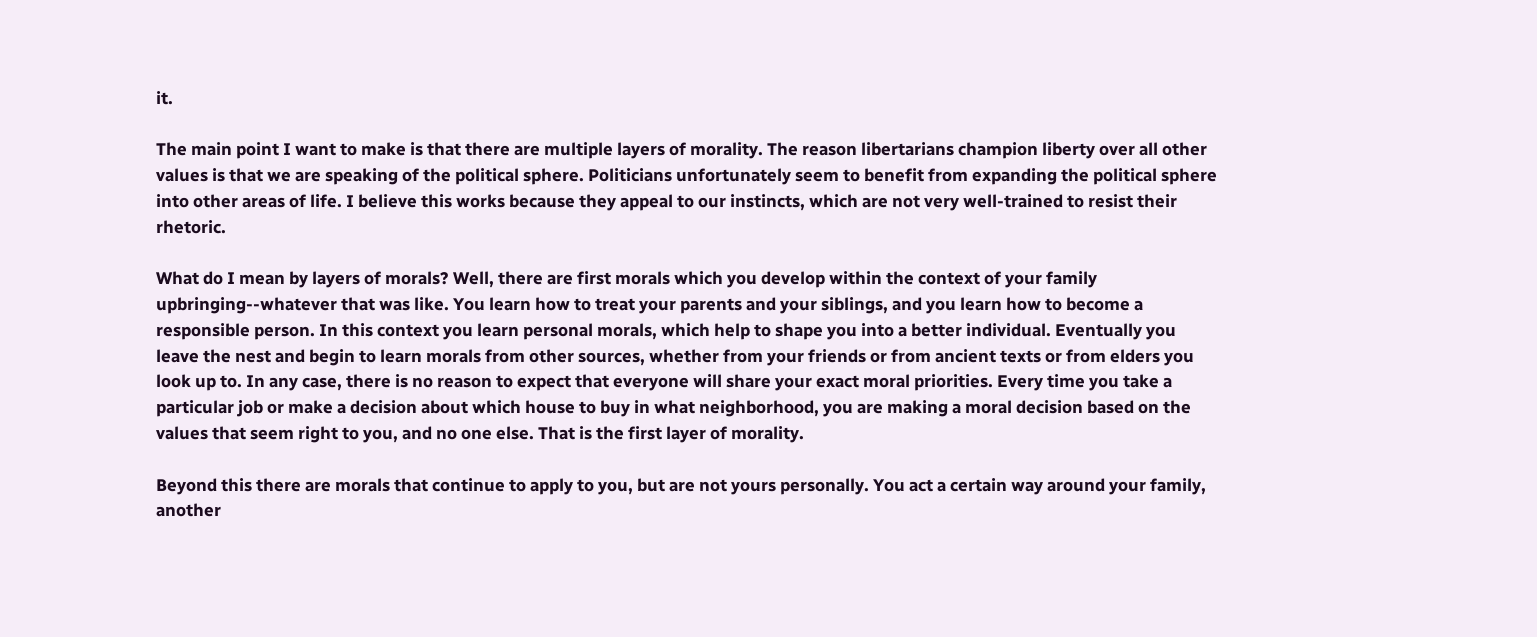it.

The main point I want to make is that there are multiple layers of morality. The reason libertarians champion liberty over all other values is that we are speaking of the political sphere. Politicians unfortunately seem to benefit from expanding the political sphere into other areas of life. I believe this works because they appeal to our instincts, which are not very well-trained to resist their rhetoric.

What do I mean by layers of morals? Well, there are first morals which you develop within the context of your family upbringing--whatever that was like. You learn how to treat your parents and your siblings, and you learn how to become a responsible person. In this context you learn personal morals, which help to shape you into a better individual. Eventually you leave the nest and begin to learn morals from other sources, whether from your friends or from ancient texts or from elders you look up to. In any case, there is no reason to expect that everyone will share your exact moral priorities. Every time you take a particular job or make a decision about which house to buy in what neighborhood, you are making a moral decision based on the values that seem right to you, and no one else. That is the first layer of morality.

Beyond this there are morals that continue to apply to you, but are not yours personally. You act a certain way around your family, another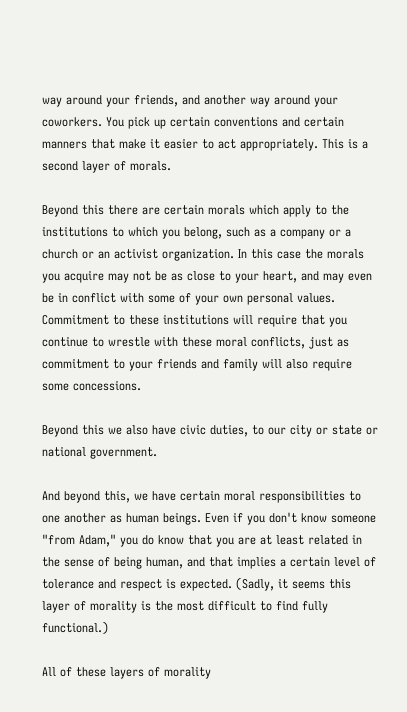way around your friends, and another way around your coworkers. You pick up certain conventions and certain manners that make it easier to act appropriately. This is a second layer of morals.

Beyond this there are certain morals which apply to the institutions to which you belong, such as a company or a church or an activist organization. In this case the morals you acquire may not be as close to your heart, and may even be in conflict with some of your own personal values. Commitment to these institutions will require that you continue to wrestle with these moral conflicts, just as commitment to your friends and family will also require some concessions.

Beyond this we also have civic duties, to our city or state or national government.

And beyond this, we have certain moral responsibilities to one another as human beings. Even if you don't know someone "from Adam," you do know that you are at least related in the sense of being human, and that implies a certain level of tolerance and respect is expected. (Sadly, it seems this layer of morality is the most difficult to find fully functional.)

All of these layers of morality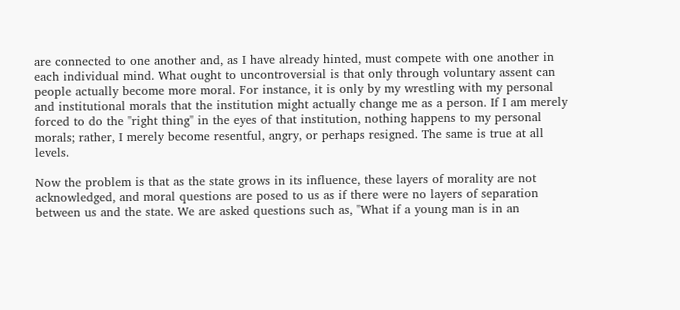are connected to one another and, as I have already hinted, must compete with one another in each individual mind. What ought to uncontroversial is that only through voluntary assent can people actually become more moral. For instance, it is only by my wrestling with my personal and institutional morals that the institution might actually change me as a person. If I am merely forced to do the "right thing" in the eyes of that institution, nothing happens to my personal morals; rather, I merely become resentful, angry, or perhaps resigned. The same is true at all levels.

Now the problem is that as the state grows in its influence, these layers of morality are not acknowledged, and moral questions are posed to us as if there were no layers of separation between us and the state. We are asked questions such as, "What if a young man is in an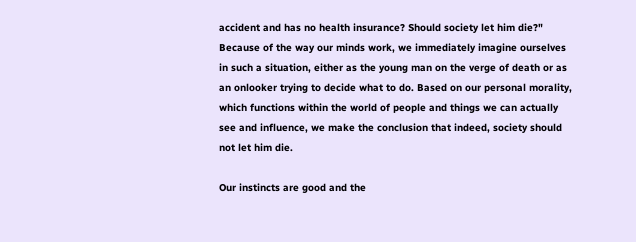accident and has no health insurance? Should society let him die?" Because of the way our minds work, we immediately imagine ourselves in such a situation, either as the young man on the verge of death or as an onlooker trying to decide what to do. Based on our personal morality, which functions within the world of people and things we can actually see and influence, we make the conclusion that indeed, society should not let him die.

Our instincts are good and the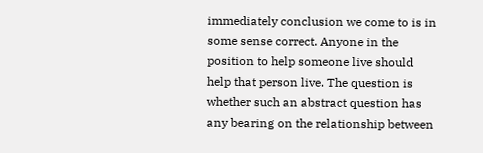immediately conclusion we come to is in some sense correct. Anyone in the position to help someone live should help that person live. The question is whether such an abstract question has any bearing on the relationship between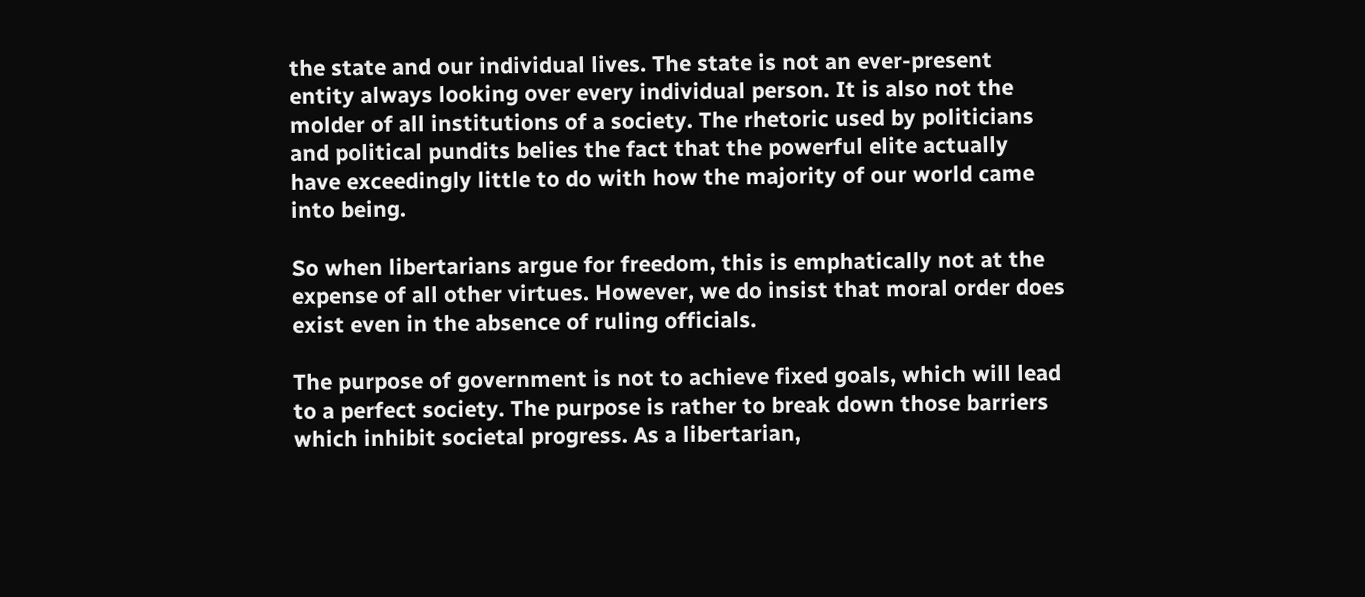the state and our individual lives. The state is not an ever-present entity always looking over every individual person. It is also not the molder of all institutions of a society. The rhetoric used by politicians and political pundits belies the fact that the powerful elite actually have exceedingly little to do with how the majority of our world came into being.

So when libertarians argue for freedom, this is emphatically not at the expense of all other virtues. However, we do insist that moral order does exist even in the absence of ruling officials.

The purpose of government is not to achieve fixed goals, which will lead to a perfect society. The purpose is rather to break down those barriers which inhibit societal progress. As a libertarian,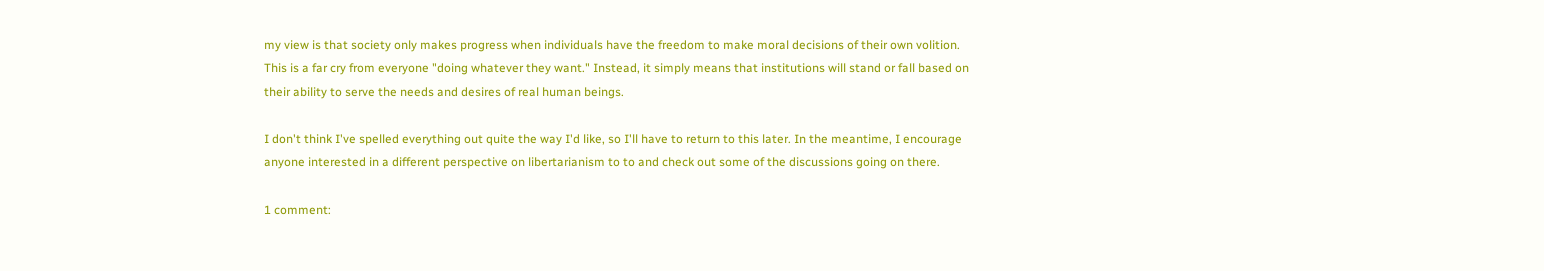my view is that society only makes progress when individuals have the freedom to make moral decisions of their own volition. This is a far cry from everyone "doing whatever they want." Instead, it simply means that institutions will stand or fall based on their ability to serve the needs and desires of real human beings.

I don't think I've spelled everything out quite the way I'd like, so I'll have to return to this later. In the meantime, I encourage anyone interested in a different perspective on libertarianism to to and check out some of the discussions going on there.

1 comment: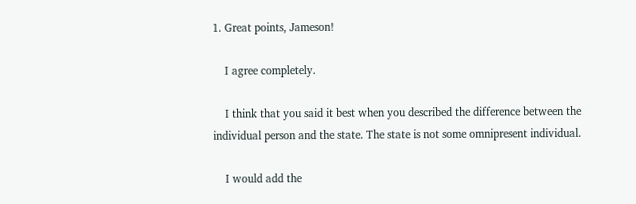1. Great points, Jameson!

    I agree completely.

    I think that you said it best when you described the difference between the individual person and the state. The state is not some omnipresent individual.

    I would add the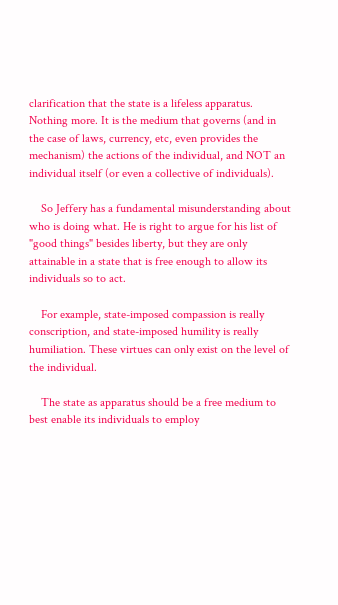clarification that the state is a lifeless apparatus. Nothing more. It is the medium that governs (and in the case of laws, currency, etc, even provides the mechanism) the actions of the individual, and NOT an individual itself (or even a collective of individuals).

    So Jeffery has a fundamental misunderstanding about who is doing what. He is right to argue for his list of "good things" besides liberty, but they are only attainable in a state that is free enough to allow its individuals so to act.

    For example, state-imposed compassion is really conscription, and state-imposed humility is really humiliation. These virtues can only exist on the level of the individual.

    The state as apparatus should be a free medium to best enable its individuals to employ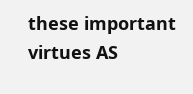these important virtues AS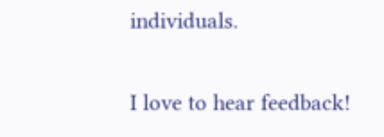individuals.


I love to hear feedback!